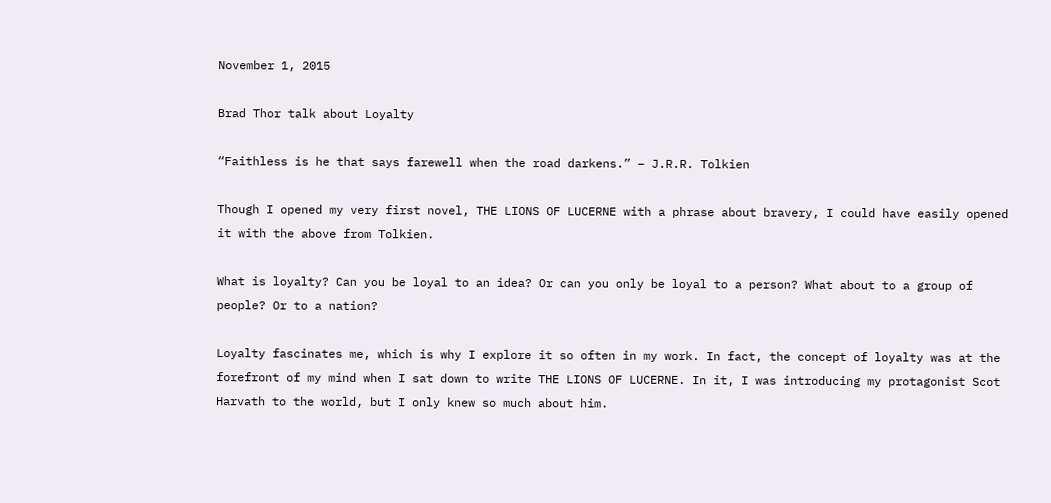November 1, 2015

Brad Thor talk about Loyalty

“Faithless is he that says farewell when the road darkens.” – J.R.R. Tolkien

Though I opened my very first novel, THE LIONS OF LUCERNE with a phrase about bravery, I could have easily opened it with the above from Tolkien.

What is loyalty? Can you be loyal to an idea? Or can you only be loyal to a person? What about to a group of people? Or to a nation?

Loyalty fascinates me, which is why I explore it so often in my work. In fact, the concept of loyalty was at the forefront of my mind when I sat down to write THE LIONS OF LUCERNE. In it, I was introducing my protagonist Scot Harvath to the world, but I only knew so much about him.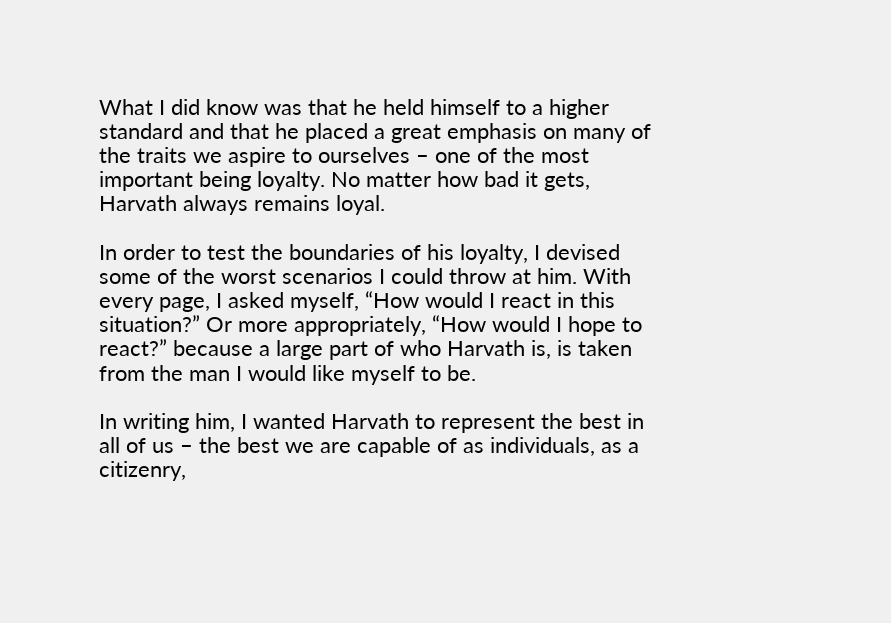What I did know was that he held himself to a higher standard and that he placed a great emphasis on many of the traits we aspire to ourselves – one of the most important being loyalty. No matter how bad it gets, Harvath always remains loyal.

In order to test the boundaries of his loyalty, I devised some of the worst scenarios I could throw at him. With every page, I asked myself, “How would I react in this situation?” Or more appropriately, “How would I hope to react?” because a large part of who Harvath is, is taken from the man I would like myself to be.

In writing him, I wanted Harvath to represent the best in all of us – the best we are capable of as individuals, as a citizenry,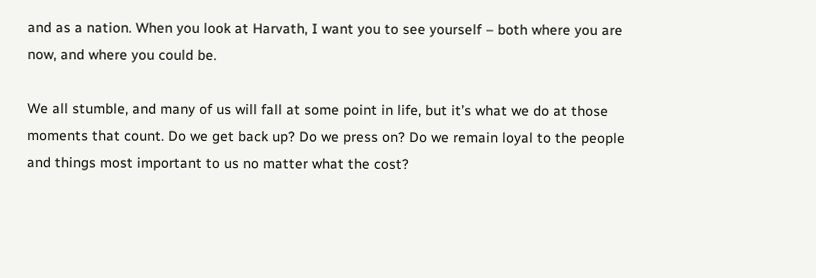and as a nation. When you look at Harvath, I want you to see yourself – both where you are now, and where you could be.

We all stumble, and many of us will fall at some point in life, but it’s what we do at those moments that count. Do we get back up? Do we press on? Do we remain loyal to the people and things most important to us no matter what the cost?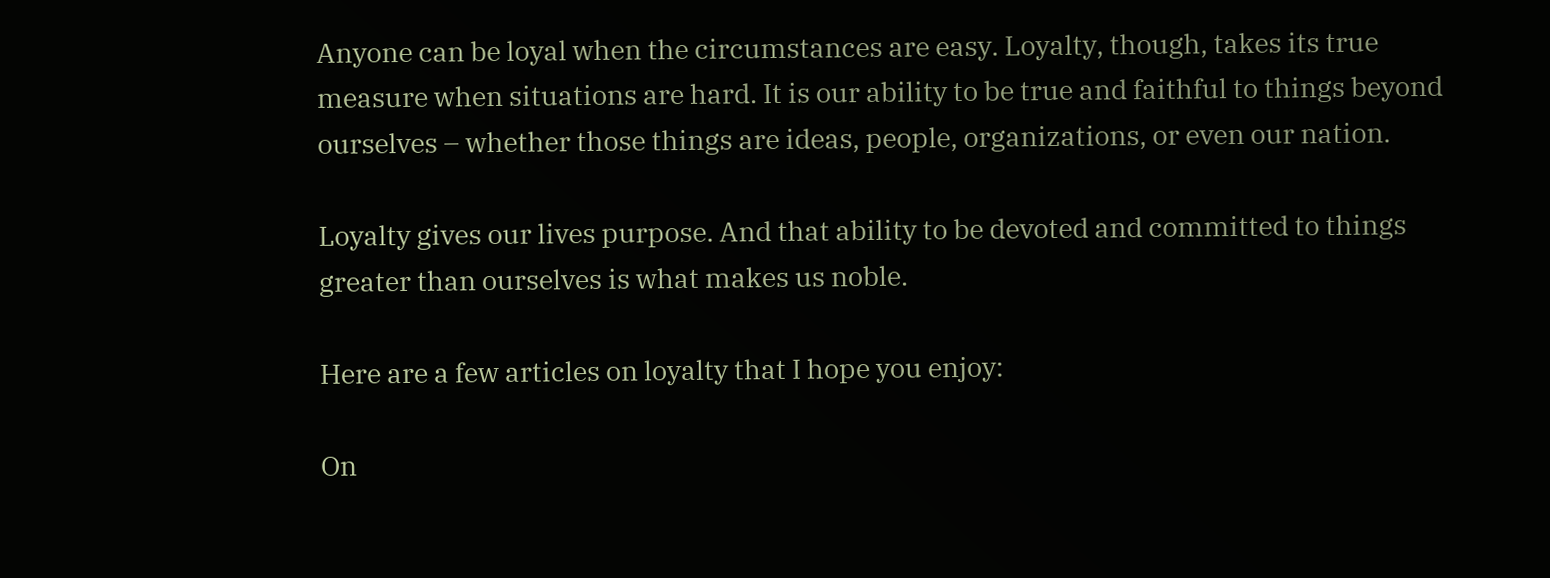Anyone can be loyal when the circumstances are easy. Loyalty, though, takes its true measure when situations are hard. It is our ability to be true and faithful to things beyond ourselves – whether those things are ideas, people, organizations, or even our nation.

Loyalty gives our lives purpose. And that ability to be devoted and committed to things greater than ourselves is what makes us noble.

Here are a few articles on loyalty that I hope you enjoy:

On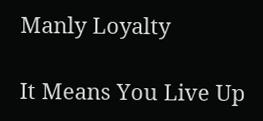Manly Loyalty

It Means You Live Up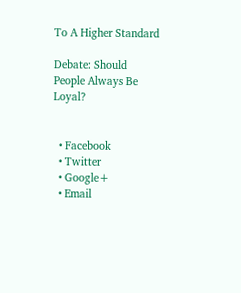To A Higher Standard

Debate: Should People Always Be Loyal?


  • Facebook
  • Twitter
  • Google+
  • Email